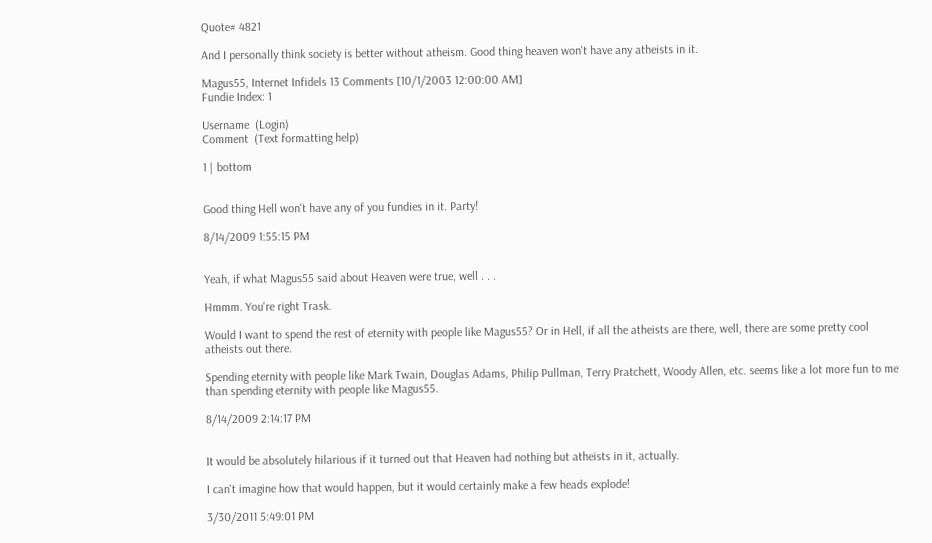Quote# 4821

And I personally think society is better without atheism. Good thing heaven won't have any atheists in it.

Magus55, Internet Infidels 13 Comments [10/1/2003 12:00:00 AM]
Fundie Index: 1

Username  (Login)
Comment  (Text formatting help)

1 | bottom


Good thing Hell won't have any of you fundies in it. Party!

8/14/2009 1:55:15 PM


Yeah, if what Magus55 said about Heaven were true, well . . .

Hmmm. You're right Trask.

Would I want to spend the rest of eternity with people like Magus55? Or in Hell, if all the atheists are there, well, there are some pretty cool atheists out there.

Spending eternity with people like Mark Twain, Douglas Adams, Philip Pullman, Terry Pratchett, Woody Allen, etc. seems like a lot more fun to me than spending eternity with people like Magus55.

8/14/2009 2:14:17 PM


It would be absolutely hilarious if it turned out that Heaven had nothing but atheists in it, actually.

I can't imagine how that would happen, but it would certainly make a few heads explode!

3/30/2011 5:49:01 PM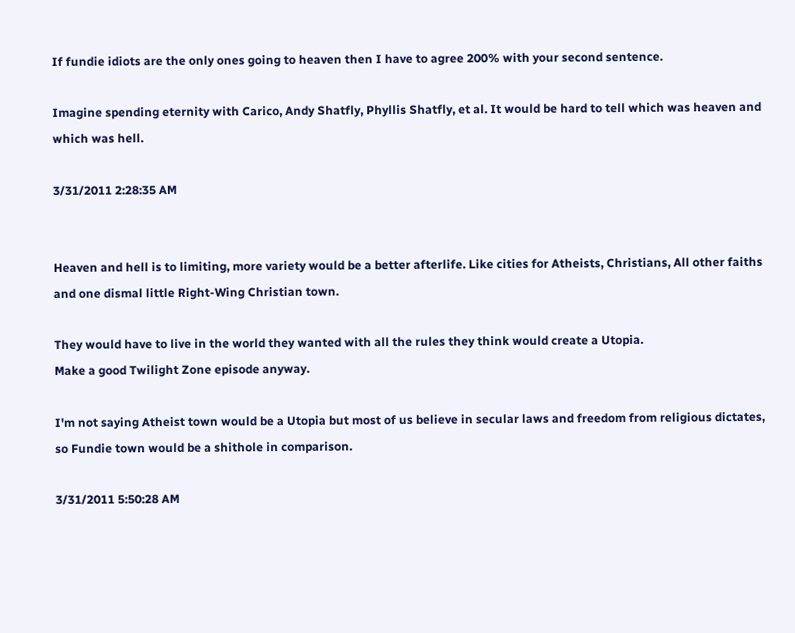If fundie idiots are the only ones going to heaven then I have to agree 200% with your second sentence.

Imagine spending eternity with Carico, Andy Shatfly, Phyllis Shatfly, et al. It would be hard to tell which was heaven and which was hell.

3/31/2011 2:28:35 AM


Heaven and hell is to limiting, more variety would be a better afterlife. Like cities for Atheists, Christians, All other faiths and one dismal little Right-Wing Christian town.

They would have to live in the world they wanted with all the rules they think would create a Utopia.
Make a good Twilight Zone episode anyway.

I'm not saying Atheist town would be a Utopia but most of us believe in secular laws and freedom from religious dictates, so Fundie town would be a shithole in comparison.

3/31/2011 5:50:28 AM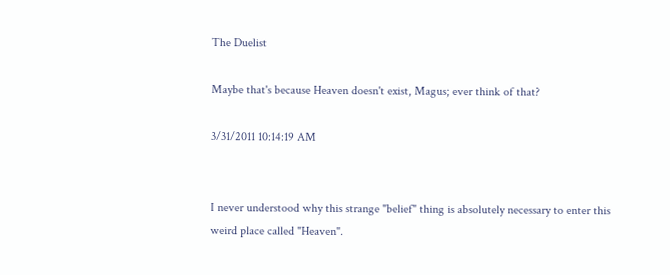The Duelist

Maybe that's because Heaven doesn't exist, Magus; ever think of that?

3/31/2011 10:14:19 AM


I never understood why this strange "belief" thing is absolutely necessary to enter this weird place called "Heaven".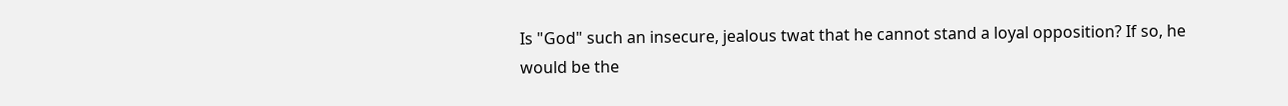Is "God" such an insecure, jealous twat that he cannot stand a loyal opposition? If so, he would be the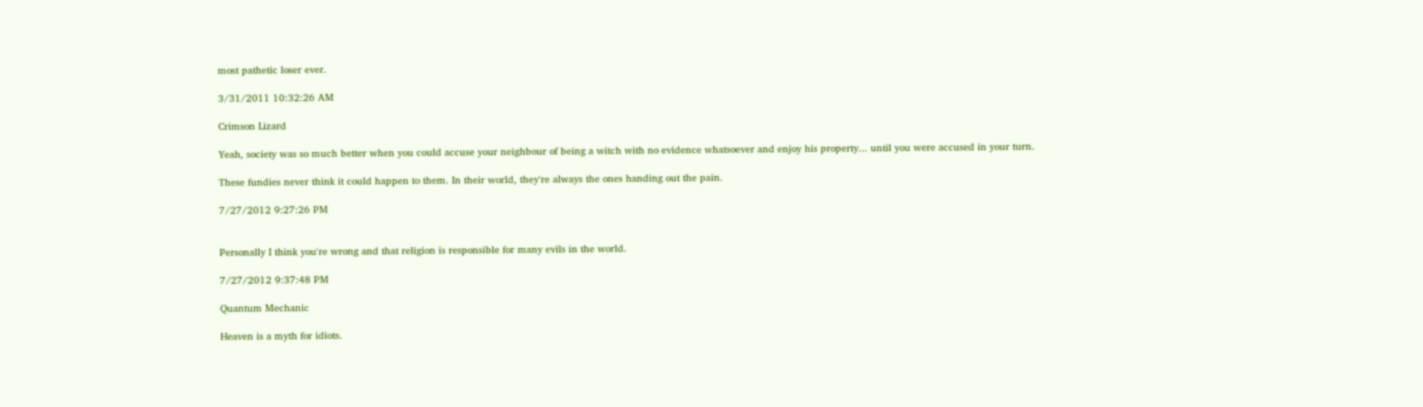most pathetic loser ever.

3/31/2011 10:32:26 AM

Crimson Lizard

Yeah, society was so much better when you could accuse your neighbour of being a witch with no evidence whatsoever and enjoy his property... until you were accused in your turn.

These fundies never think it could happen to them. In their world, they're always the ones handing out the pain.

7/27/2012 9:27:26 PM


Personally I think you're wrong and that religion is responsible for many evils in the world.

7/27/2012 9:37:48 PM

Quantum Mechanic

Heaven is a myth for idiots.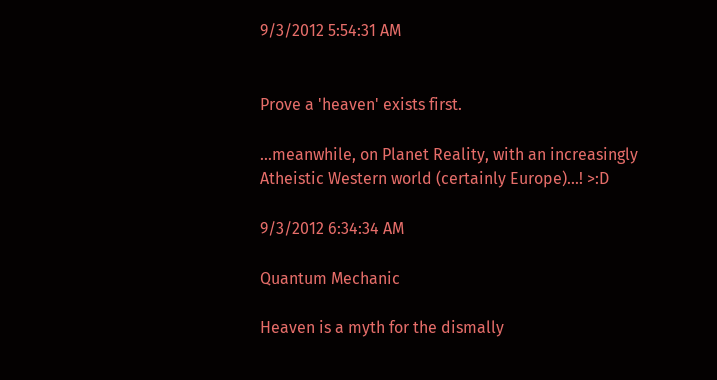9/3/2012 5:54:31 AM


Prove a 'heaven' exists first.

...meanwhile, on Planet Reality, with an increasingly Atheistic Western world (certainly Europe)...! >:D

9/3/2012 6:34:34 AM

Quantum Mechanic

Heaven is a myth for the dismally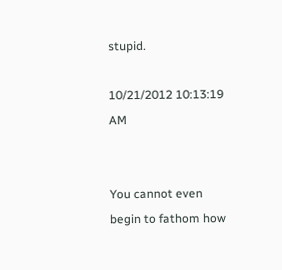stupid.

10/21/2012 10:13:19 AM


You cannot even begin to fathom how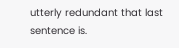utterly redundant that last sentence is.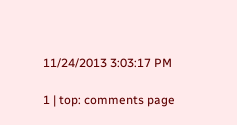11/24/2013 3:03:17 PM

1 | top: comments page